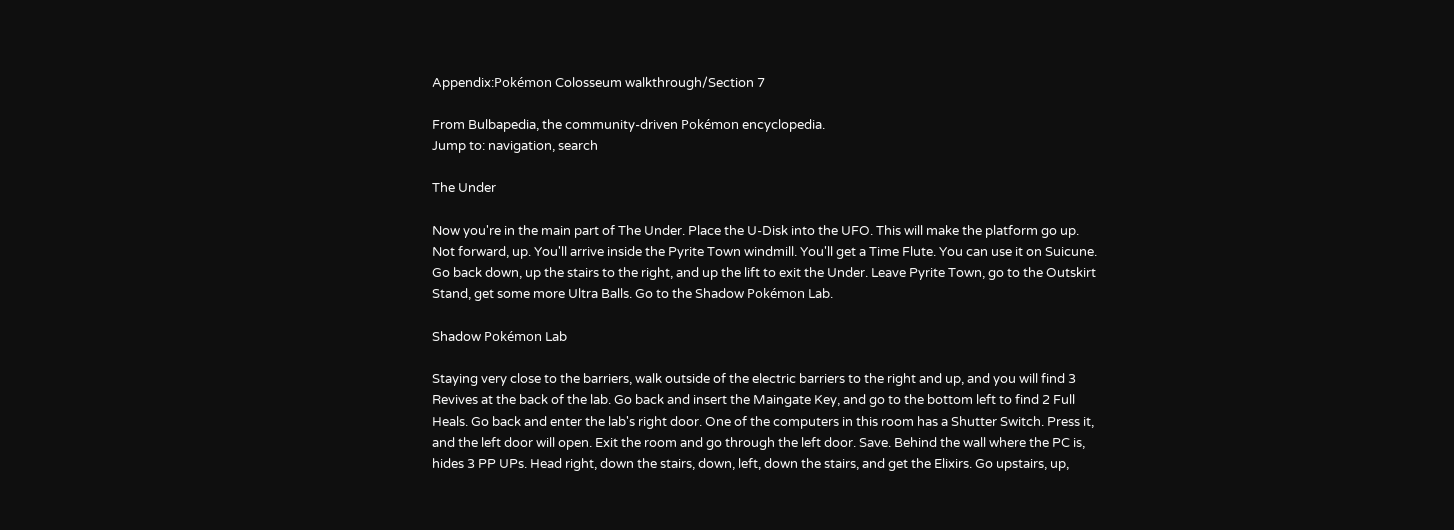Appendix:Pokémon Colosseum walkthrough/Section 7

From Bulbapedia, the community-driven Pokémon encyclopedia.
Jump to: navigation, search

The Under

Now you're in the main part of The Under. Place the U-Disk into the UFO. This will make the platform go up. Not forward, up. You'll arrive inside the Pyrite Town windmill. You'll get a Time Flute. You can use it on Suicune. Go back down, up the stairs to the right, and up the lift to exit the Under. Leave Pyrite Town, go to the Outskirt Stand, get some more Ultra Balls. Go to the Shadow Pokémon Lab.

Shadow Pokémon Lab

Staying very close to the barriers, walk outside of the electric barriers to the right and up, and you will find 3 Revives at the back of the lab. Go back and insert the Maingate Key, and go to the bottom left to find 2 Full Heals. Go back and enter the lab's right door. One of the computers in this room has a Shutter Switch. Press it, and the left door will open. Exit the room and go through the left door. Save. Behind the wall where the PC is, hides 3 PP UPs. Head right, down the stairs, down, left, down the stairs, and get the Elixirs. Go upstairs, up,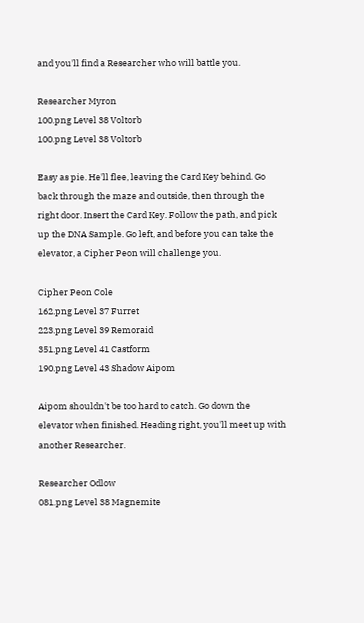and you'll find a Researcher who will battle you.

Researcher Myron
100.png Level 38 Voltorb
100.png Level 38 Voltorb

Easy as pie. He'll flee, leaving the Card Key behind. Go back through the maze and outside, then through the right door. Insert the Card Key. Follow the path, and pick up the DNA Sample. Go left, and before you can take the elevator, a Cipher Peon will challenge you.

Cipher Peon Cole
162.png Level 37 Furret
223.png Level 39 Remoraid
351.png Level 41 Castform
190.png Level 43 Shadow Aipom

Aipom shouldn't be too hard to catch. Go down the elevator when finished. Heading right, you'll meet up with another Researcher.

Researcher Odlow
081.png Level 38 Magnemite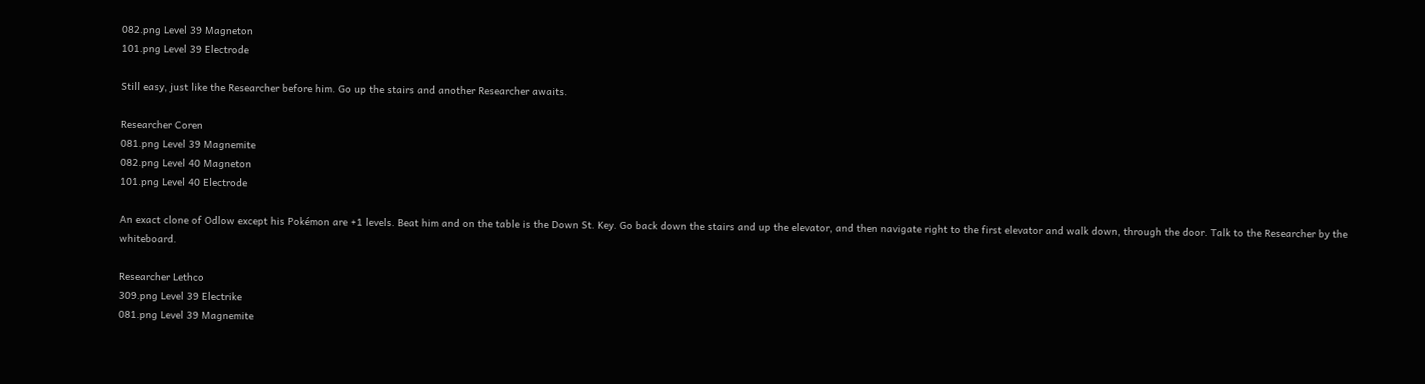082.png Level 39 Magneton
101.png Level 39 Electrode

Still easy, just like the Researcher before him. Go up the stairs and another Researcher awaits.

Researcher Coren
081.png Level 39 Magnemite
082.png Level 40 Magneton
101.png Level 40 Electrode

An exact clone of Odlow except his Pokémon are +1 levels. Beat him and on the table is the Down St. Key. Go back down the stairs and up the elevator, and then navigate right to the first elevator and walk down, through the door. Talk to the Researcher by the whiteboard.

Researcher Lethco
309.png Level 39 Electrike
081.png Level 39 Magnemite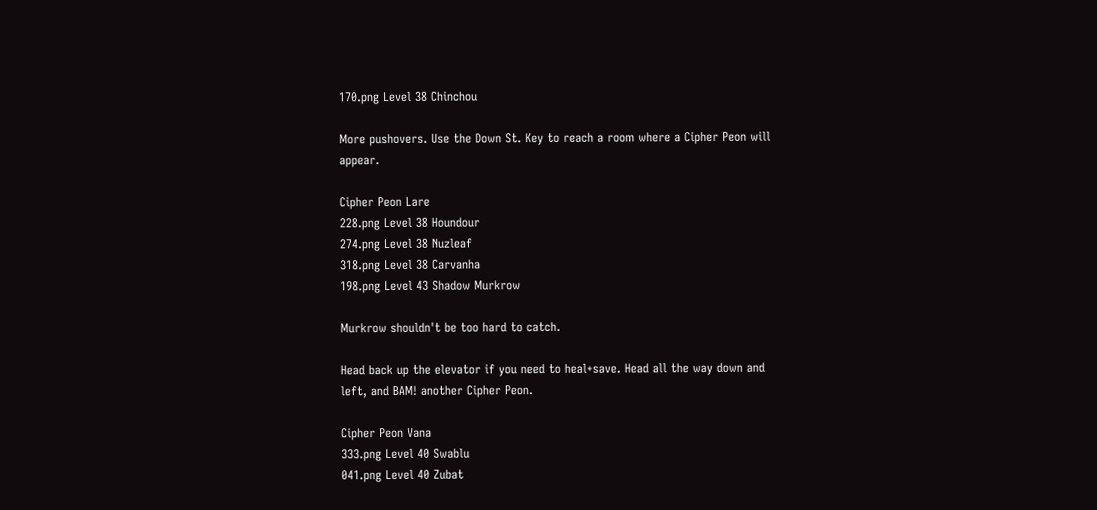170.png Level 38 Chinchou

More pushovers. Use the Down St. Key to reach a room where a Cipher Peon will appear.

Cipher Peon Lare
228.png Level 38 Houndour
274.png Level 38 Nuzleaf
318.png Level 38 Carvanha
198.png Level 43 Shadow Murkrow

Murkrow shouldn't be too hard to catch.

Head back up the elevator if you need to heal+save. Head all the way down and left, and BAM! another Cipher Peon.

Cipher Peon Vana
333.png Level 40 Swablu
041.png Level 40 Zubat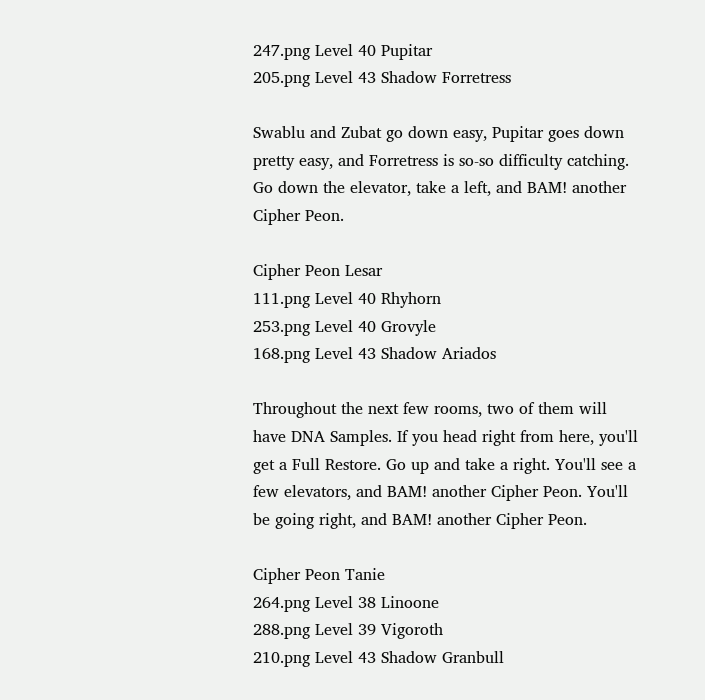247.png Level 40 Pupitar
205.png Level 43 Shadow Forretress

Swablu and Zubat go down easy, Pupitar goes down pretty easy, and Forretress is so-so difficulty catching. Go down the elevator, take a left, and BAM! another Cipher Peon.

Cipher Peon Lesar
111.png Level 40 Rhyhorn
253.png Level 40 Grovyle
168.png Level 43 Shadow Ariados

Throughout the next few rooms, two of them will have DNA Samples. If you head right from here, you'll get a Full Restore. Go up and take a right. You'll see a few elevators, and BAM! another Cipher Peon. You'll be going right, and BAM! another Cipher Peon.

Cipher Peon Tanie
264.png Level 38 Linoone
288.png Level 39 Vigoroth
210.png Level 43 Shadow Granbull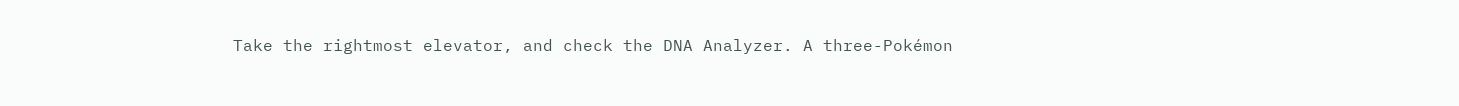Take the rightmost elevator, and check the DNA Analyzer. A three-Pokémon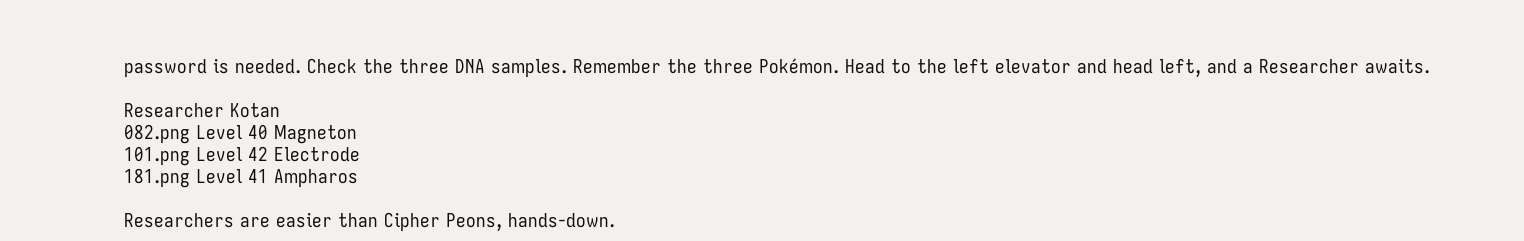password is needed. Check the three DNA samples. Remember the three Pokémon. Head to the left elevator and head left, and a Researcher awaits.

Researcher Kotan
082.png Level 40 Magneton
101.png Level 42 Electrode
181.png Level 41 Ampharos

Researchers are easier than Cipher Peons, hands-down.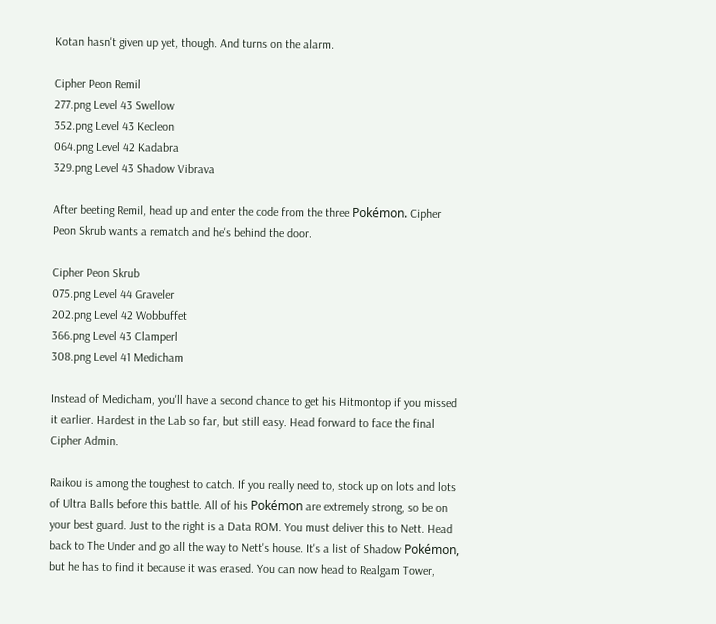Kotan hasn't given up yet, though. And turns on the alarm.

Cipher Peon Remil
277.png Level 43 Swellow
352.png Level 43 Kecleon
064.png Level 42 Kadabra
329.png Level 43 Shadow Vibrava

After beeting Remil, head up and enter the code from the three Pokémon. Cipher Peon Skrub wants a rematch and he's behind the door.

Cipher Peon Skrub
075.png Level 44 Graveler
202.png Level 42 Wobbuffet
366.png Level 43 Clamperl
308.png Level 41 Medicham

Instead of Medicham, you'll have a second chance to get his Hitmontop if you missed it earlier. Hardest in the Lab so far, but still easy. Head forward to face the final Cipher Admin.

Raikou is among the toughest to catch. If you really need to, stock up on lots and lots of Ultra Balls before this battle. All of his Pokémon are extremely strong, so be on your best guard. Just to the right is a Data ROM. You must deliver this to Nett. Head back to The Under and go all the way to Nett's house. It's a list of Shadow Pokémon, but he has to find it because it was erased. You can now head to Realgam Tower,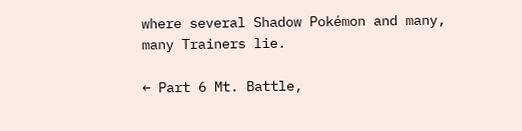where several Shadow Pokémon and many, many Trainers lie.

← Part 6 Mt. Battle,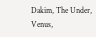Dakim, The Under, Venus,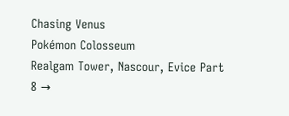Chasing Venus
Pokémon Colosseum
Realgam Tower, Nascour, Evice Part 8 →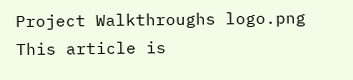Project Walkthroughs logo.png This article is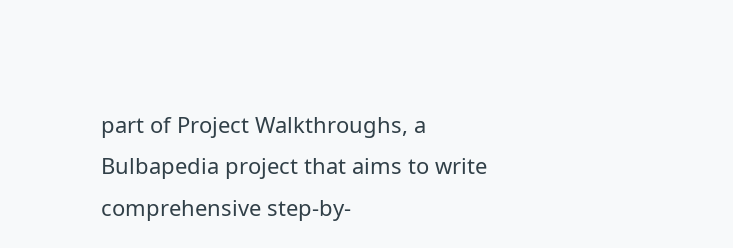part of Project Walkthroughs, a Bulbapedia project that aims to write comprehensive step-by-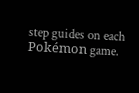step guides on each Pokémon game.